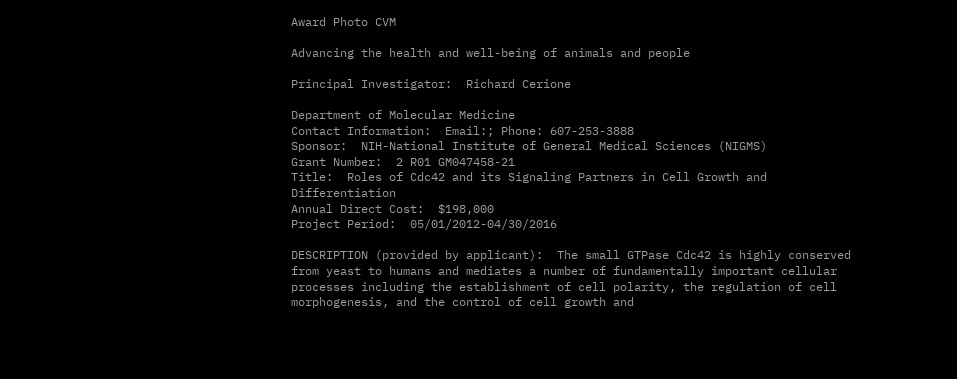Award Photo CVM

Advancing the health and well-being of animals and people

Principal Investigator:  Richard Cerione

Department of Molecular Medicine
Contact Information:  Email:; Phone: 607-253-3888
Sponsor:  NIH-National Institute of General Medical Sciences (NIGMS)
Grant Number:  2 R01 GM047458-21
Title:  Roles of Cdc42 and its Signaling Partners in Cell Growth and Differentiation
Annual Direct Cost:  $198,000
Project Period:  05/01/2012-04/30/2016

DESCRIPTION (provided by applicant):  The small GTPase Cdc42 is highly conserved from yeast to humans and mediates a number of fundamentally important cellular processes including the establishment of cell polarity, the regulation of cell morphogenesis, and the control of cell growth and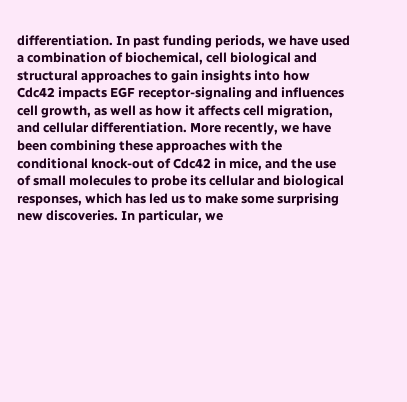differentiation. In past funding periods, we have used a combination of biochemical, cell biological and structural approaches to gain insights into how Cdc42 impacts EGF receptor-signaling and influences cell growth, as well as how it affects cell migration, and cellular differentiation. More recently, we have been combining these approaches with the conditional knock-out of Cdc42 in mice, and the use of small molecules to probe its cellular and biological responses, which has led us to make some surprising new discoveries. In particular, we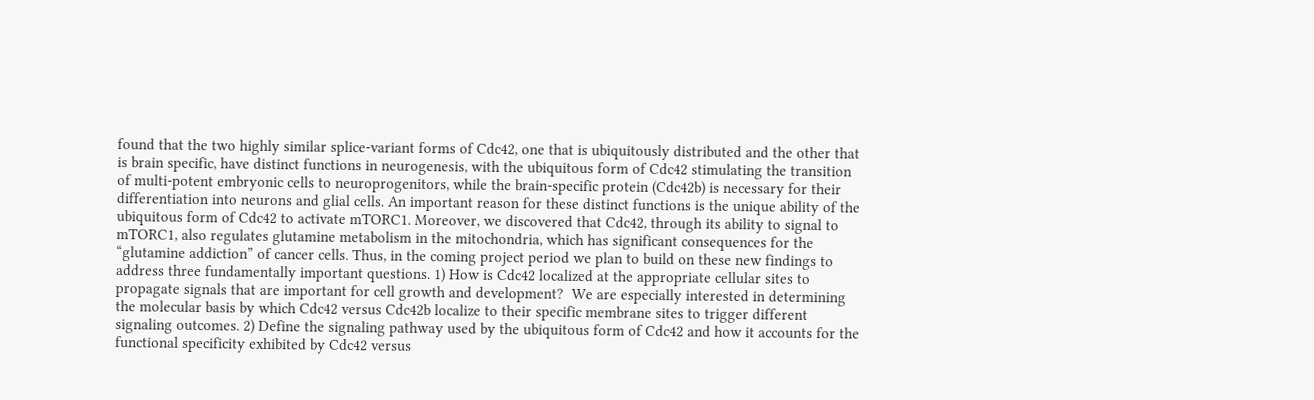found that the two highly similar splice-variant forms of Cdc42, one that is ubiquitously distributed and the other that is brain specific, have distinct functions in neurogenesis, with the ubiquitous form of Cdc42 stimulating the transition of multi-potent embryonic cells to neuroprogenitors, while the brain-specific protein (Cdc42b) is necessary for their differentiation into neurons and glial cells. An important reason for these distinct functions is the unique ability of the ubiquitous form of Cdc42 to activate mTORC1. Moreover, we discovered that Cdc42, through its ability to signal to mTORC1, also regulates glutamine metabolism in the mitochondria, which has significant consequences for the “glutamine addiction” of cancer cells. Thus, in the coming project period we plan to build on these new findings to address three fundamentally important questions. 1) How is Cdc42 localized at the appropriate cellular sites to propagate signals that are important for cell growth and development?  We are especially interested in determining the molecular basis by which Cdc42 versus Cdc42b localize to their specific membrane sites to trigger different signaling outcomes. 2) Define the signaling pathway used by the ubiquitous form of Cdc42 and how it accounts for the functional specificity exhibited by Cdc42 versus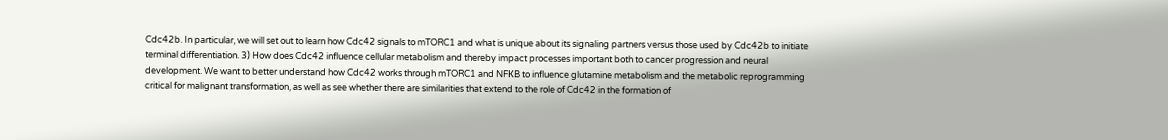Cdc42b. In particular, we will set out to learn how Cdc42 signals to mTORC1 and what is unique about its signaling partners versus those used by Cdc42b to initiate terminal differentiation. 3) How does Cdc42 influence cellular metabolism and thereby impact processes important both to cancer progression and neural development. We want to better understand how Cdc42 works through mTORC1 and NFКB to influence glutamine metabolism and the metabolic reprogramming critical for malignant transformation, as well as see whether there are similarities that extend to the role of Cdc42 in the formation of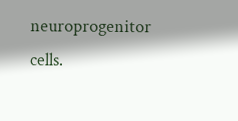neuroprogenitor cells.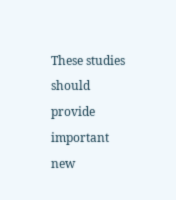These studies should provide important new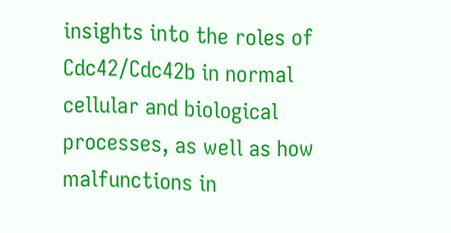insights into the roles of Cdc42/Cdc42b in normal cellular and biological processes, as well as how malfunctions in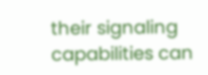their signaling capabilities can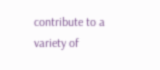contribute to a variety of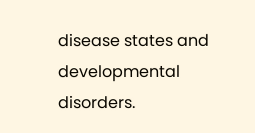disease states and developmental disorders.